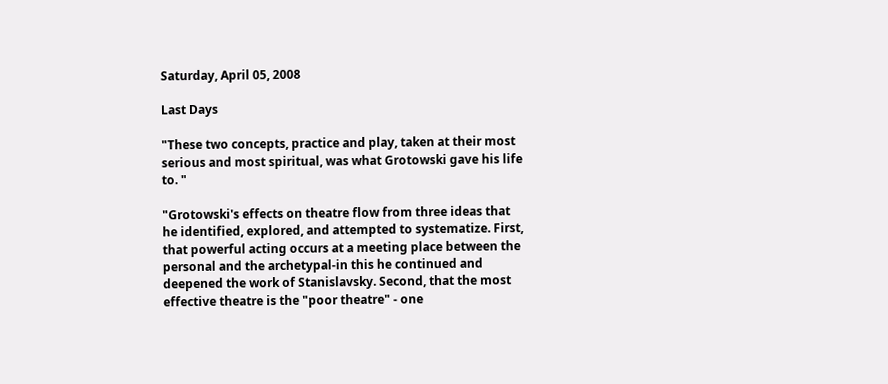Saturday, April 05, 2008

Last Days

"These two concepts, practice and play, taken at their most serious and most spiritual, was what Grotowski gave his life to. "

"Grotowski's effects on theatre flow from three ideas that he identified, explored, and attempted to systematize. First, that powerful acting occurs at a meeting place between the personal and the archetypal-in this he continued and deepened the work of Stanislavsky. Second, that the most effective theatre is the "poor theatre" - one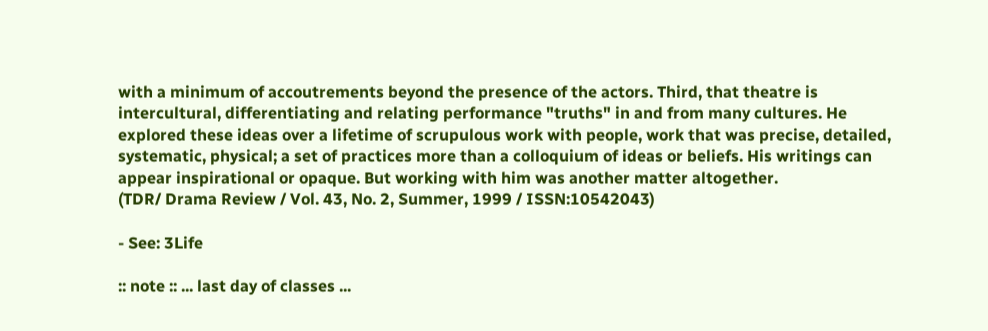with a minimum of accoutrements beyond the presence of the actors. Third, that theatre is intercultural, differentiating and relating performance "truths" in and from many cultures. He explored these ideas over a lifetime of scrupulous work with people, work that was precise, detailed, systematic, physical; a set of practices more than a colloquium of ideas or beliefs. His writings can appear inspirational or opaque. But working with him was another matter altogether.
(TDR/ Drama Review / Vol. 43, No. 2, Summer, 1999 / ISSN:10542043)

- See: 3Life

:: note :: ... last day of classes ...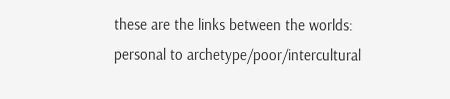these are the links between the worlds: personal to archetype/poor/intercultural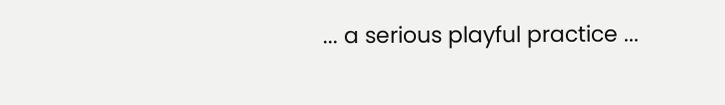... a serious playful practice ...